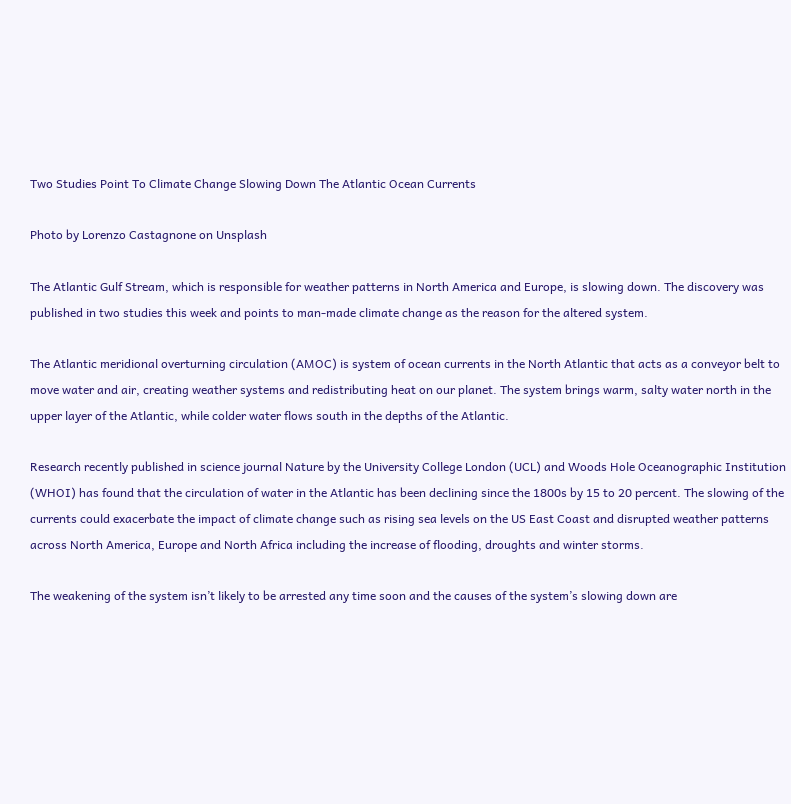Two Studies Point To Climate Change Slowing Down The Atlantic Ocean Currents

Photo by Lorenzo Castagnone on Unsplash

The Atlantic Gulf Stream, which is responsible for weather patterns in North America and Europe, is slowing down. The discovery was published in two studies this week and points to man-made climate change as the reason for the altered system.

The Atlantic meridional overturning circulation (AMOC) is system of ocean currents in the North Atlantic that acts as a conveyor belt to move water and air, creating weather systems and redistributing heat on our planet. The system brings warm, salty water north in the upper layer of the Atlantic, while colder water flows south in the depths of the Atlantic.

Research recently published in science journal Nature by the University College London (UCL) and Woods Hole Oceanographic Institution (WHOI) has found that the circulation of water in the Atlantic has been declining since the 1800s by 15 to 20 percent. The slowing of the currents could exacerbate the impact of climate change such as rising sea levels on the US East Coast and disrupted weather patterns across North America, Europe and North Africa including the increase of flooding, droughts and winter storms.

The weakening of the system isn’t likely to be arrested any time soon and the causes of the system’s slowing down are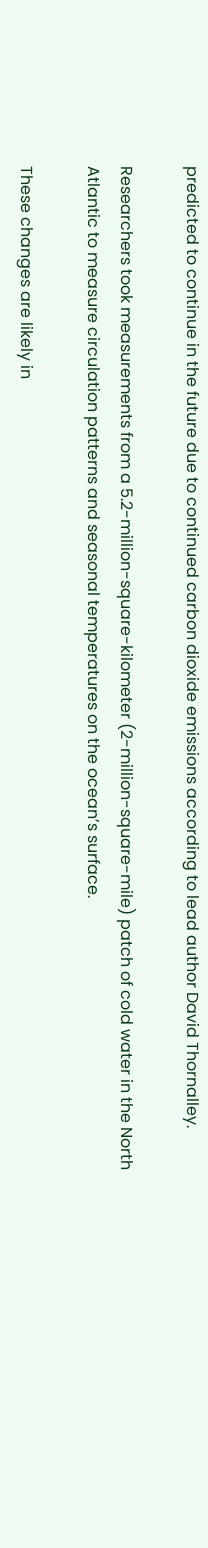predicted to continue in the future due to continued carbon dioxide emissions according to lead author David Thornalley.

Researchers took measurements from a 5.2-million-square-kilometer (2-million-square-mile) patch of cold water in the North Atlantic to measure circulation patterns and seasonal temperatures on the ocean’s surface.

These changes are likely in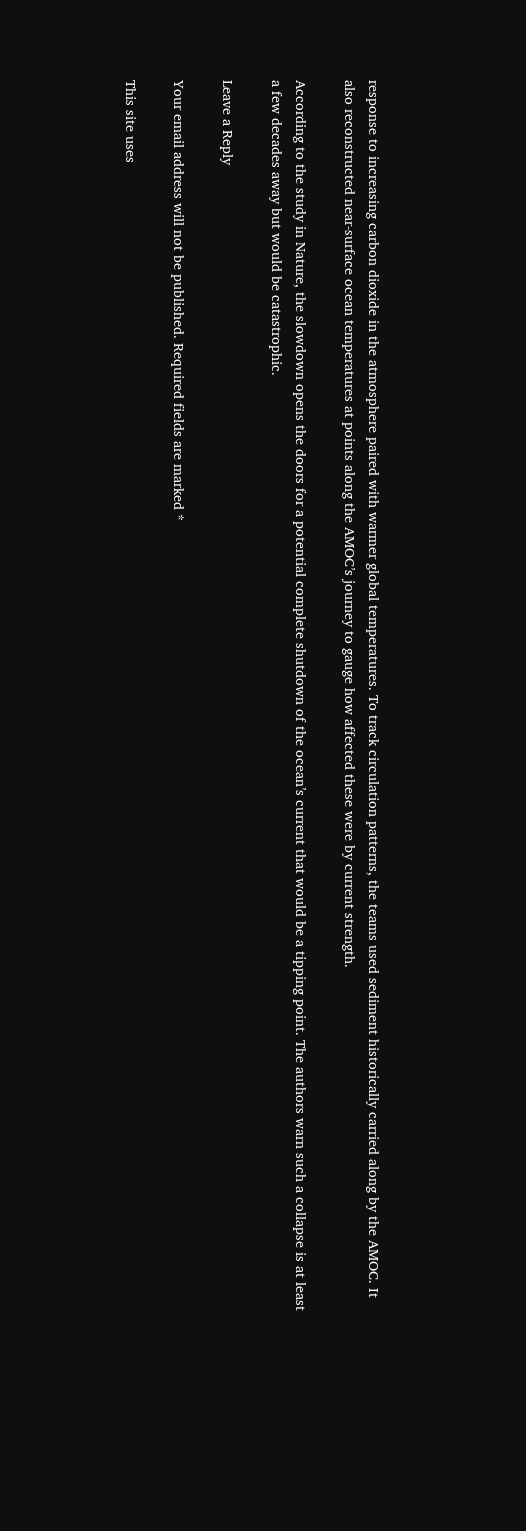response to increasing carbon dioxide in the atmosphere paired with warmer global temperatures. To track circulation patterns, the teams used sediment historically carried along by the AMOC. It also reconstructed near-surface ocean temperatures at points along the AMOC’s journey to gauge how affected these were by current strength.

According to the study in Nature, the slowdown opens the doors for a potential complete shutdown of the ocean’s current that would be a tipping point. The authors warn such a collapse is at least a few decades away but would be catastrophic.

Leave a Reply

Your email address will not be published. Required fields are marked *

This site uses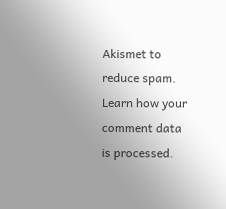Akismet to reduce spam. Learn how your comment data is processed.